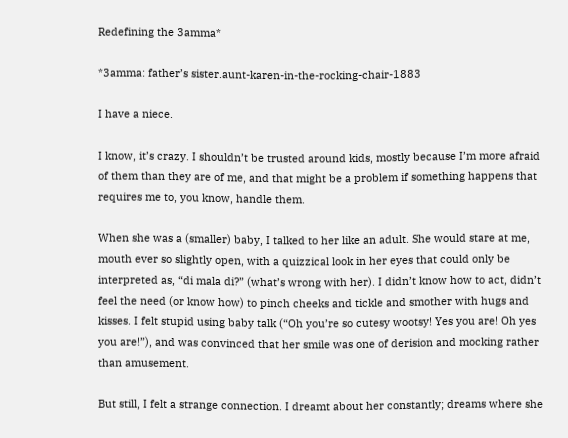Redefining the 3amma*

*3amma: father’s sister.aunt-karen-in-the-rocking-chair-1883

I have a niece.

I know, it’s crazy. I shouldn’t be trusted around kids, mostly because I’m more afraid of them than they are of me, and that might be a problem if something happens that requires me to, you know, handle them.

When she was a (smaller) baby, I talked to her like an adult. She would stare at me, mouth ever so slightly open, with a quizzical look in her eyes that could only be interpreted as, “di mala di?” (what’s wrong with her). I didn’t know how to act, didn’t feel the need (or know how) to pinch cheeks and tickle and smother with hugs and kisses. I felt stupid using baby talk (“Oh you’re so cutesy wootsy! Yes you are! Oh yes you are!”), and was convinced that her smile was one of derision and mocking rather than amusement.

But still, I felt a strange connection. I dreamt about her constantly; dreams where she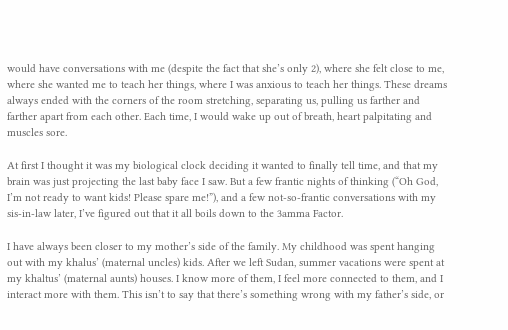would have conversations with me (despite the fact that she’s only 2), where she felt close to me, where she wanted me to teach her things, where I was anxious to teach her things. These dreams always ended with the corners of the room stretching, separating us, pulling us farther and farther apart from each other. Each time, I would wake up out of breath, heart palpitating and muscles sore.

At first I thought it was my biological clock deciding it wanted to finally tell time, and that my brain was just projecting the last baby face I saw. But a few frantic nights of thinking (“Oh God, I’m not ready to want kids! Please spare me!”), and a few not-so-frantic conversations with my sis-in-law later, I’ve figured out that it all boils down to the 3amma Factor.

I have always been closer to my mother’s side of the family. My childhood was spent hanging out with my khalus’ (maternal uncles) kids. After we left Sudan, summer vacations were spent at my khaltus’ (maternal aunts) houses. I know more of them, I feel more connected to them, and I interact more with them. This isn’t to say that there’s something wrong with my father’s side, or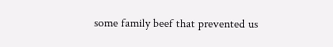some family beef that prevented us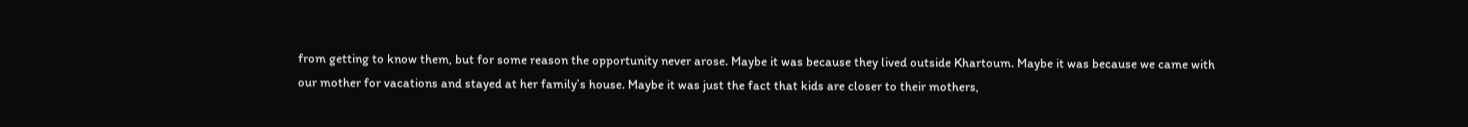from getting to know them, but for some reason the opportunity never arose. Maybe it was because they lived outside Khartoum. Maybe it was because we came with our mother for vacations and stayed at her family’s house. Maybe it was just the fact that kids are closer to their mothers,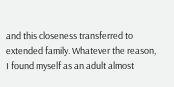and this closeness transferred to extended family. Whatever the reason, I found myself as an adult almost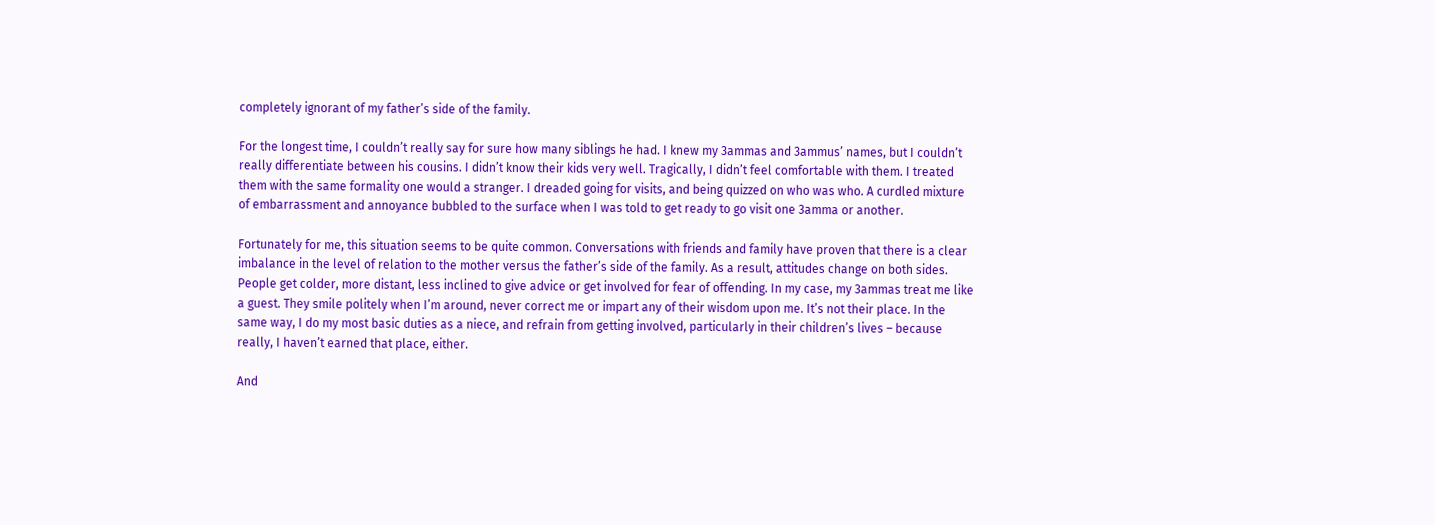completely ignorant of my father’s side of the family.

For the longest time, I couldn’t really say for sure how many siblings he had. I knew my 3ammas and 3ammus’ names, but I couldn’t really differentiate between his cousins. I didn’t know their kids very well. Tragically, I didn’t feel comfortable with them. I treated them with the same formality one would a stranger. I dreaded going for visits, and being quizzed on who was who. A curdled mixture of embarrassment and annoyance bubbled to the surface when I was told to get ready to go visit one 3amma or another.

Fortunately for me, this situation seems to be quite common. Conversations with friends and family have proven that there is a clear imbalance in the level of relation to the mother versus the father’s side of the family. As a result, attitudes change on both sides. People get colder, more distant, less inclined to give advice or get involved for fear of offending. In my case, my 3ammas treat me like a guest. They smile politely when I’m around, never correct me or impart any of their wisdom upon me. It’s not their place. In the same way, I do my most basic duties as a niece, and refrain from getting involved, particularly in their children’s lives – because really, I haven’t earned that place, either.

And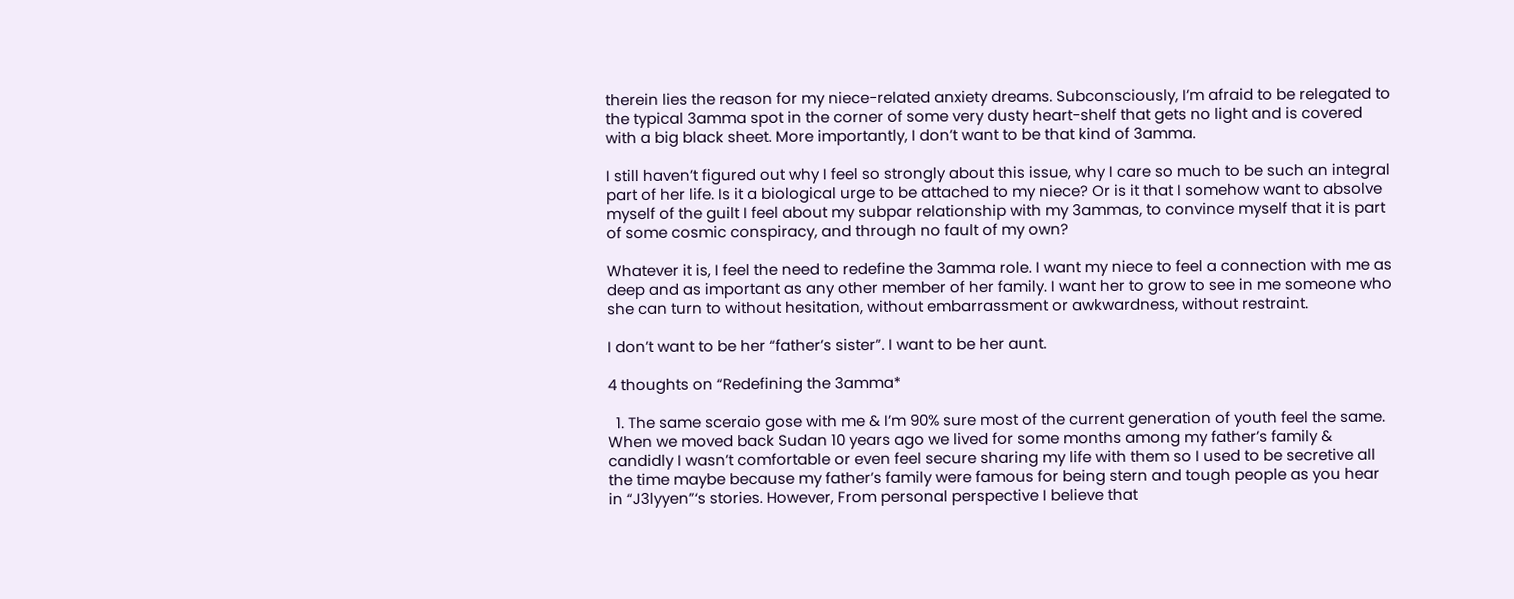therein lies the reason for my niece-related anxiety dreams. Subconsciously, I’m afraid to be relegated to the typical 3amma spot in the corner of some very dusty heart-shelf that gets no light and is covered with a big black sheet. More importantly, I don’t want to be that kind of 3amma.

I still haven’t figured out why I feel so strongly about this issue, why I care so much to be such an integral part of her life. Is it a biological urge to be attached to my niece? Or is it that I somehow want to absolve myself of the guilt I feel about my subpar relationship with my 3ammas, to convince myself that it is part of some cosmic conspiracy, and through no fault of my own?

Whatever it is, I feel the need to redefine the 3amma role. I want my niece to feel a connection with me as deep and as important as any other member of her family. I want her to grow to see in me someone who she can turn to without hesitation, without embarrassment or awkwardness, without restraint.

I don’t want to be her “father’s sister”. I want to be her aunt.

4 thoughts on “Redefining the 3amma*

  1. The same sceraio gose with me & I’m 90% sure most of the current generation of youth feel the same. When we moved back Sudan 10 years ago we lived for some months among my father’s family & candidly I wasn’t comfortable or even feel secure sharing my life with them so I used to be secretive all the time maybe because my father’s family were famous for being stern and tough people as you hear in “J3lyyen”‘s stories. However, From personal perspective I believe that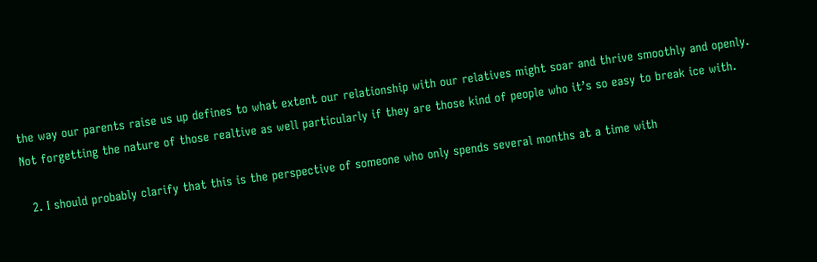the way our parents raise us up defines to what extent our relationship with our relatives might soar and thrive smoothly and openly. Not forgetting the nature of those realtive as well particularly if they are those kind of people who it’s so easy to break ice with.

  2. I should probably clarify that this is the perspective of someone who only spends several months at a time with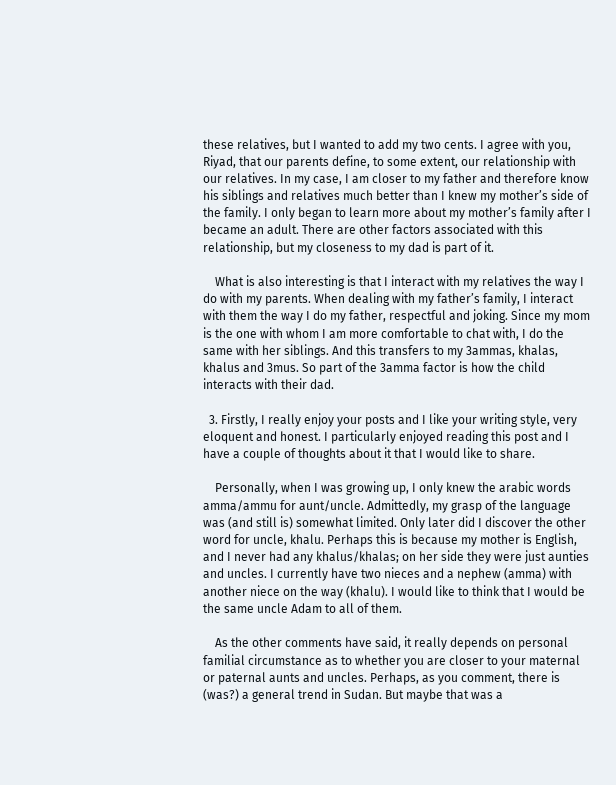these relatives, but I wanted to add my two cents. I agree with you, Riyad, that our parents define, to some extent, our relationship with our relatives. In my case, I am closer to my father and therefore know his siblings and relatives much better than I knew my mother’s side of the family. I only began to learn more about my mother’s family after I became an adult. There are other factors associated with this relationship, but my closeness to my dad is part of it.

    What is also interesting is that I interact with my relatives the way I do with my parents. When dealing with my father’s family, I interact with them the way I do my father, respectful and joking. Since my mom is the one with whom I am more comfortable to chat with, I do the same with her siblings. And this transfers to my 3ammas, khalas, khalus and 3mus. So part of the 3amma factor is how the child interacts with their dad.

  3. Firstly, I really enjoy your posts and I like your writing style, very eloquent and honest. I particularly enjoyed reading this post and I have a couple of thoughts about it that I would like to share.

    Personally, when I was growing up, I only knew the arabic words amma/ammu for aunt/uncle. Admittedly, my grasp of the language was (and still is) somewhat limited. Only later did I discover the other word for uncle, khalu. Perhaps this is because my mother is English, and I never had any khalus/khalas; on her side they were just aunties and uncles. I currently have two nieces and a nephew (amma) with another niece on the way (khalu). I would like to think that I would be the same uncle Adam to all of them.

    As the other comments have said, it really depends on personal familial circumstance as to whether you are closer to your maternal or paternal aunts and uncles. Perhaps, as you comment, there is (was?) a general trend in Sudan. But maybe that was a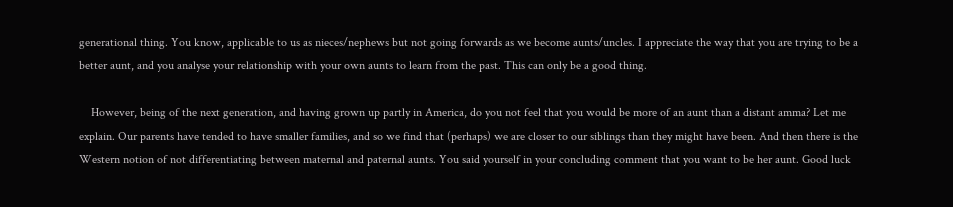generational thing. You know, applicable to us as nieces/nephews but not going forwards as we become aunts/uncles. I appreciate the way that you are trying to be a better aunt, and you analyse your relationship with your own aunts to learn from the past. This can only be a good thing.

    However, being of the next generation, and having grown up partly in America, do you not feel that you would be more of an aunt than a distant amma? Let me explain. Our parents have tended to have smaller families, and so we find that (perhaps) we are closer to our siblings than they might have been. And then there is the Western notion of not differentiating between maternal and paternal aunts. You said yourself in your concluding comment that you want to be her aunt. Good luck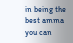in being the best amma you can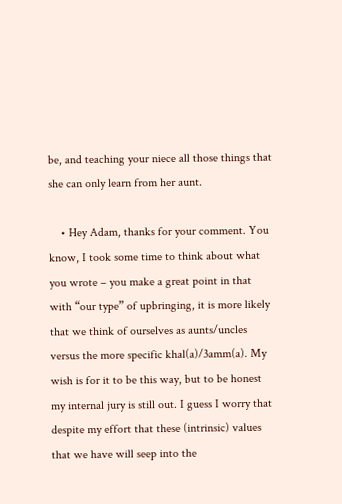be, and teaching your niece all those things that she can only learn from her aunt.

    • Hey Adam, thanks for your comment. You know, I took some time to think about what you wrote – you make a great point in that with “our type” of upbringing, it is more likely that we think of ourselves as aunts/uncles versus the more specific khal(a)/3amm(a). My wish is for it to be this way, but to be honest my internal jury is still out. I guess I worry that despite my effort that these (intrinsic) values that we have will seep into the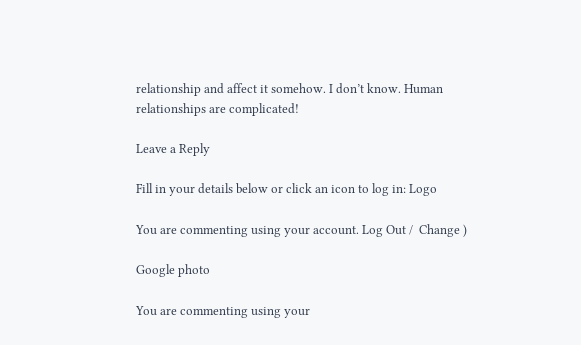relationship and affect it somehow. I don’t know. Human relationships are complicated!

Leave a Reply

Fill in your details below or click an icon to log in: Logo

You are commenting using your account. Log Out /  Change )

Google photo

You are commenting using your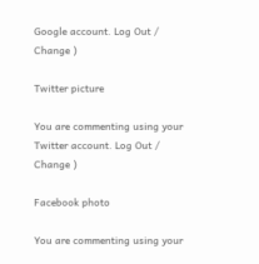Google account. Log Out /  Change )

Twitter picture

You are commenting using your Twitter account. Log Out /  Change )

Facebook photo

You are commenting using your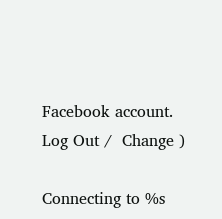Facebook account. Log Out /  Change )

Connecting to %s